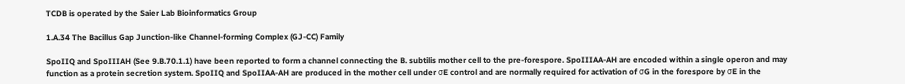TCDB is operated by the Saier Lab Bioinformatics Group

1.A.34 The Bacillus Gap Junction-like Channel-forming Complex (GJ-CC) Family

SpoIIQ and SpoIIIAH (See 9.B.70.1.1) have been reported to form a channel connecting the B. subtilis mother cell to the pre-forespore. SpoIIIAA-AH are encoded within a single operon and may function as a protein secretion system. SpoIIQ and SpoIIAA-AH are produced in the mother cell under σE control and are normally required for activation of σG in the forespore by σE in the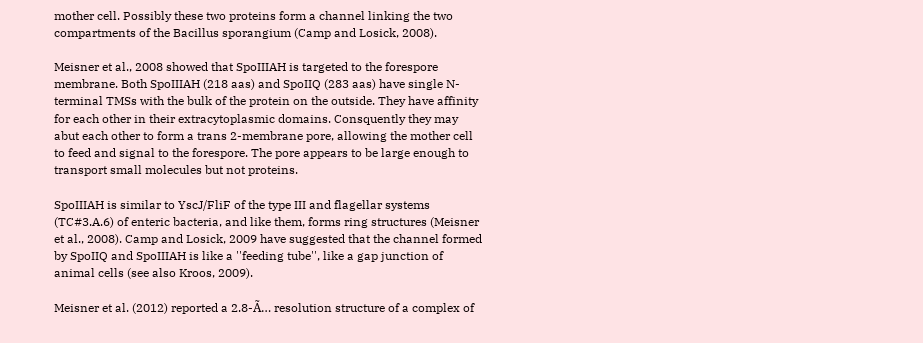mother cell. Possibly these two proteins form a channel linking the two compartments of the Bacillus sporangium (Camp and Losick, 2008).

Meisner et al., 2008 showed that SpoIIIAH is targeted to the forespore membrane. Both SpoIIIAH (218 aas) and SpoIIQ (283 aas) have single N-terminal TMSs with the bulk of the protein on the outside. They have affinity for each other in their extracytoplasmic domains. Consquently they may abut each other to form a trans 2-membrane pore, allowing the mother cell to feed and signal to the forespore. The pore appears to be large enough to transport small molecules but not proteins.

SpoIIIAH is similar to YscJ/FliF of the type III and flagellar systems (TC#3.A.6) of enteric bacteria, and like them, forms ring structures (Meisner et al., 2008). Camp and Losick, 2009 have suggested that the channel formed by SpoIIQ and SpoIIIAH is like a ''feeding tube'', like a gap junction of animal cells (see also Kroos, 2009).

Meisner et al. (2012) reported a 2.8-Ã… resolution structure of a complex of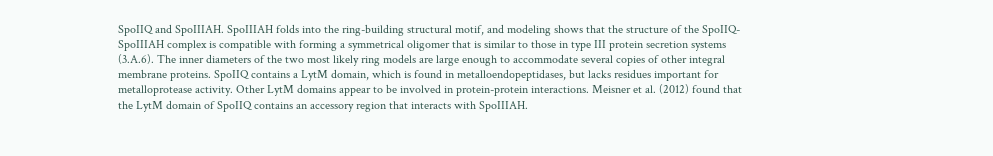SpoIIQ and SpoIIIAH. SpoIIIAH folds into the ring-building structural motif, and modeling shows that the structure of the SpoIIQ-SpoIIIAH complex is compatible with forming a symmetrical oligomer that is similar to those in type III protein secretion systems (3.A.6). The inner diameters of the two most likely ring models are large enough to accommodate several copies of other integral membrane proteins. SpoIIQ contains a LytM domain, which is found in metalloendopeptidases, but lacks residues important for metalloprotease activity. Other LytM domains appear to be involved in protein-protein interactions. Meisner et al. (2012) found that the LytM domain of SpoIIQ contains an accessory region that interacts with SpoIIIAH.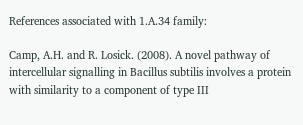References associated with 1.A.34 family:

Camp, A.H. and R. Losick. (2008). A novel pathway of intercellular signalling in Bacillus subtilis involves a protein with similarity to a component of type III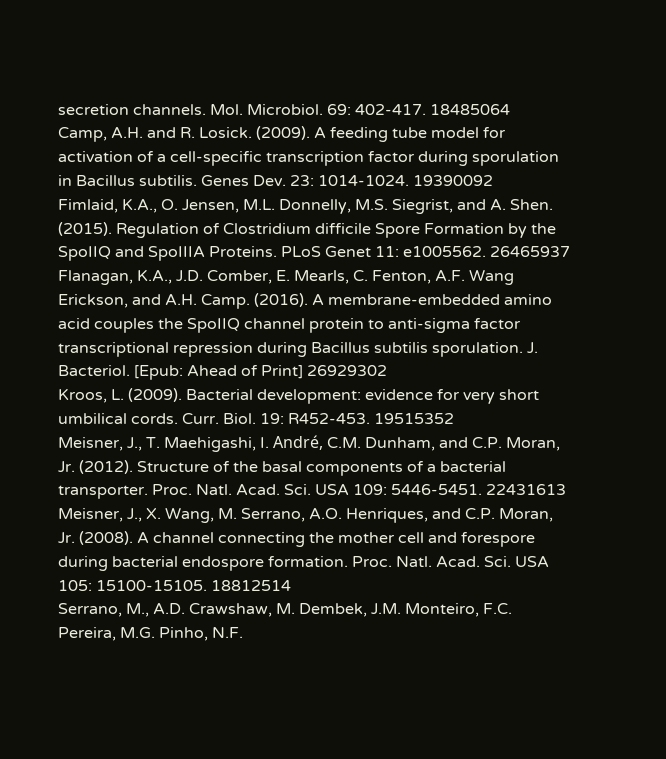secretion channels. Mol. Microbiol. 69: 402-417. 18485064
Camp, A.H. and R. Losick. (2009). A feeding tube model for activation of a cell-specific transcription factor during sporulation in Bacillus subtilis. Genes Dev. 23: 1014-1024. 19390092
Fimlaid, K.A., O. Jensen, M.L. Donnelly, M.S. Siegrist, and A. Shen. (2015). Regulation of Clostridium difficile Spore Formation by the SpoIIQ and SpoIIIA Proteins. PLoS Genet 11: e1005562. 26465937
Flanagan, K.A., J.D. Comber, E. Mearls, C. Fenton, A.F. Wang Erickson, and A.H. Camp. (2016). A membrane-embedded amino acid couples the SpoIIQ channel protein to anti-sigma factor transcriptional repression during Bacillus subtilis sporulation. J. Bacteriol. [Epub: Ahead of Print] 26929302
Kroos, L. (2009). Bacterial development: evidence for very short umbilical cords. Curr. Biol. 19: R452-453. 19515352
Meisner, J., T. Maehigashi, I. André, C.M. Dunham, and C.P. Moran, Jr. (2012). Structure of the basal components of a bacterial transporter. Proc. Natl. Acad. Sci. USA 109: 5446-5451. 22431613
Meisner, J., X. Wang, M. Serrano, A.O. Henriques, and C.P. Moran, Jr. (2008). A channel connecting the mother cell and forespore during bacterial endospore formation. Proc. Natl. Acad. Sci. USA 105: 15100-15105. 18812514
Serrano, M., A.D. Crawshaw, M. Dembek, J.M. Monteiro, F.C. Pereira, M.G. Pinho, N.F.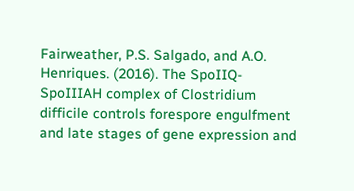Fairweather, P.S. Salgado, and A.O. Henriques. (2016). The SpoIIQ-SpoIIIAH complex of Clostridium difficile controls forespore engulfment and late stages of gene expression and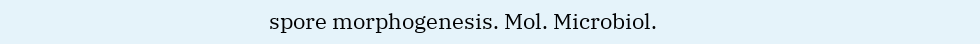spore morphogenesis. Mol. Microbiol.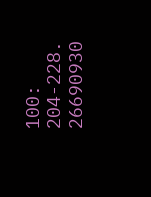100: 204-228. 26690930